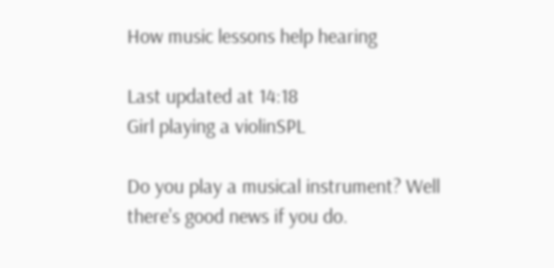How music lessons help hearing

Last updated at 14:18
Girl playing a violinSPL

Do you play a musical instrument? Well there's good news if you do.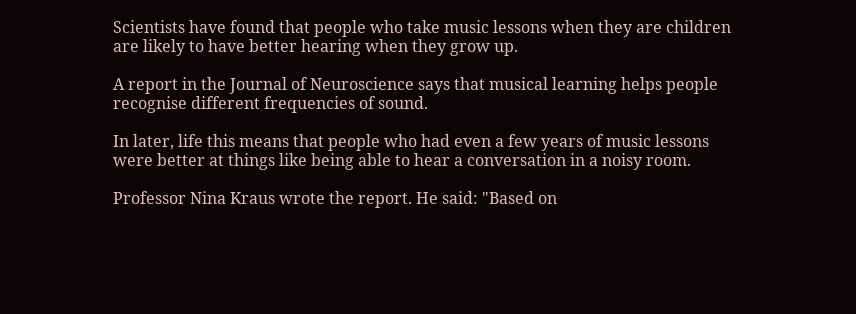Scientists have found that people who take music lessons when they are children are likely to have better hearing when they grow up.

A report in the Journal of Neuroscience says that musical learning helps people recognise different frequencies of sound.

In later, life this means that people who had even a few years of music lessons were better at things like being able to hear a conversation in a noisy room.

Professor Nina Kraus wrote the report. He said: "Based on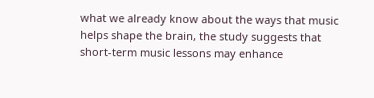what we already know about the ways that music helps shape the brain, the study suggests that short-term music lessons may enhance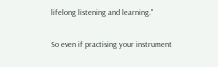lifelong listening and learning."

So even if practising your instrument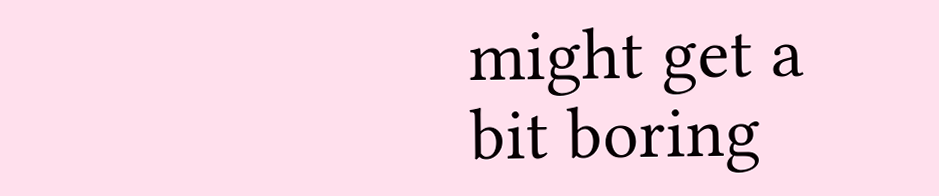might get a bit boring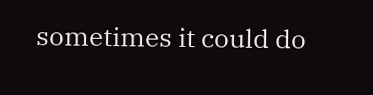sometimes it could do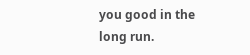you good in the long run.